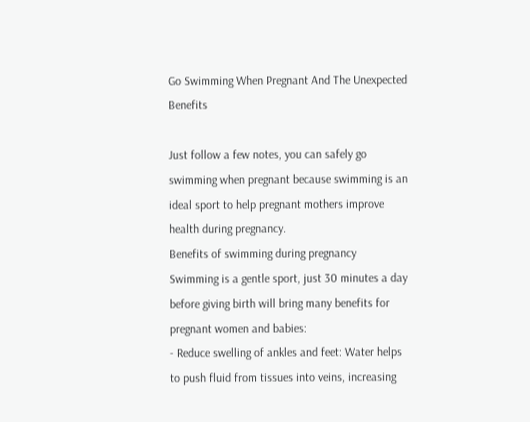Go Swimming When Pregnant And The Unexpected Benefits

Just follow a few notes, you can safely go swimming when pregnant because swimming is an ideal sport to help pregnant mothers improve health during pregnancy.
Benefits of swimming during pregnancy
Swimming is a gentle sport, just 30 minutes a day before giving birth will bring many benefits for pregnant women and babies:
- Reduce swelling of ankles and feet: Water helps to push fluid from tissues into veins, increasing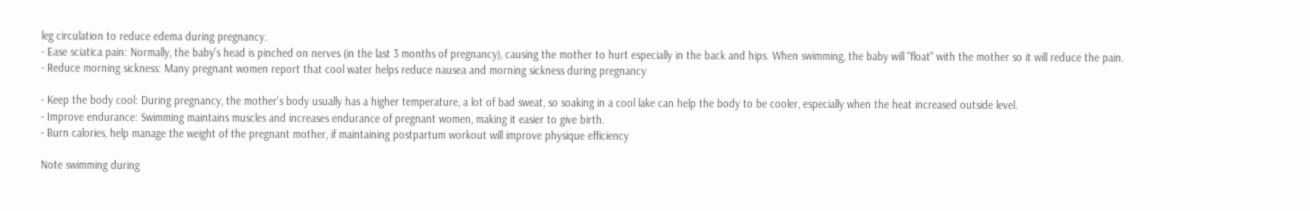leg circulation to reduce edema during pregnancy.
- Ease sciatica pain: Normally, the baby's head is pinched on nerves (in the last 3 months of pregnancy), causing the mother to hurt especially in the back and hips. When swimming, the baby will "float" with the mother so it will reduce the pain.
- Reduce morning sickness: Many pregnant women report that cool water helps reduce nausea and morning sickness during pregnancy

- Keep the body cool: During pregnancy, the mother's body usually has a higher temperature, a lot of bad sweat, so soaking in a cool lake can help the body to be cooler, especially when the heat increased outside level.
- Improve endurance: Swimming maintains muscles and increases endurance of pregnant women, making it easier to give birth.
- Burn calories, help manage the weight of the pregnant mother, if maintaining postpartum workout will improve physique efficiency

Note swimming during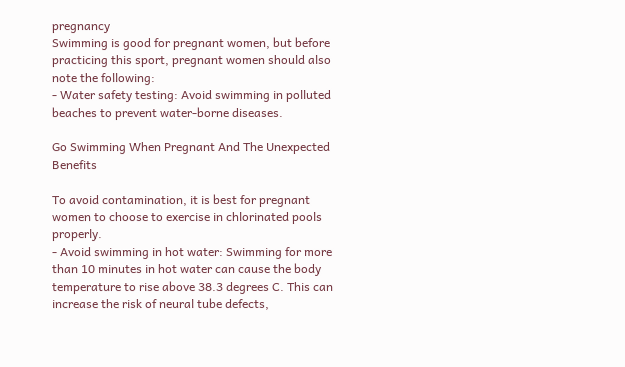pregnancy
Swimming is good for pregnant women, but before practicing this sport, pregnant women should also note the following:
- Water safety testing: Avoid swimming in polluted beaches to prevent water-borne diseases.

Go Swimming When Pregnant And The Unexpected Benefits

To avoid contamination, it is best for pregnant women to choose to exercise in chlorinated pools properly.
- Avoid swimming in hot water: Swimming for more than 10 minutes in hot water can cause the body temperature to rise above 38.3 degrees C. This can increase the risk of neural tube defects,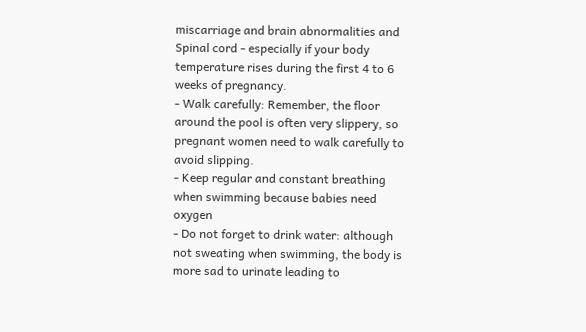miscarriage and brain abnormalities and Spinal cord - especially if your body temperature rises during the first 4 to 6 weeks of pregnancy.
- Walk carefully: Remember, the floor around the pool is often very slippery, so pregnant women need to walk carefully to avoid slipping.
- Keep regular and constant breathing when swimming because babies need oxygen
- Do not forget to drink water: although not sweating when swimming, the body is more sad to urinate leading to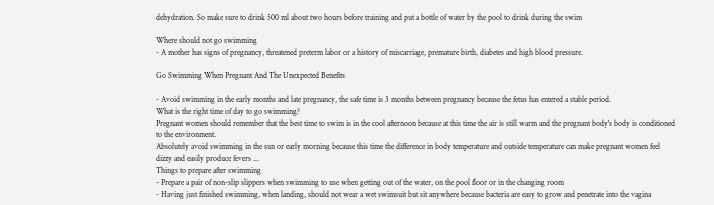dehydration. So make sure to drink 500 ml about two hours before training and put a bottle of water by the pool to drink during the swim

Where should not go swimming
- A mother has signs of pregnancy, threatened preterm labor or a history of miscarriage, premature birth, diabetes and high blood pressure.

Go Swimming When Pregnant And The Unexpected Benefits

- Avoid swimming in the early months and late pregnancy, the safe time is 3 months between pregnancy because the fetus has entered a stable period.
What is the right time of day to go swimming?
Pregnant women should remember that the best time to swim is in the cool afternoon because at this time the air is still warm and the pregnant body's body is conditioned to the environment.
Absolutely avoid swimming in the sun or early morning because this time the difference in body temperature and outside temperature can make pregnant women feel dizzy and easily produce fevers ...
Things to prepare after swimming
- Prepare a pair of non-slip slippers when swimming to use when getting out of the water, on the pool floor or in the changing room
- Having just finished swimming, when landing, should not wear a wet swimsuit but sit anywhere because bacteria are easy to grow and penetrate into the vagina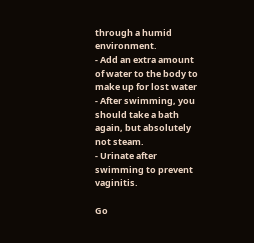through a humid environment.
- Add an extra amount of water to the body to make up for lost water
- After swimming, you should take a bath again, but absolutely not steam.
- Urinate after swimming to prevent vaginitis.

Go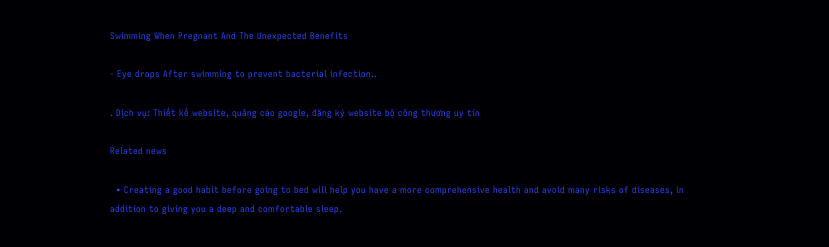Swimming When Pregnant And The Unexpected Benefits

- Eye drops After swimming to prevent bacterial infection..

. Dịch vụ: Thiết kế website, quảng cáo google, đăng ký website bộ công thương uy tín

Related news

  • Creating a good habit before going to bed will help you have a more comprehensive health and avoid many risks of diseases, in addition to giving you a deep and comfortable sleep.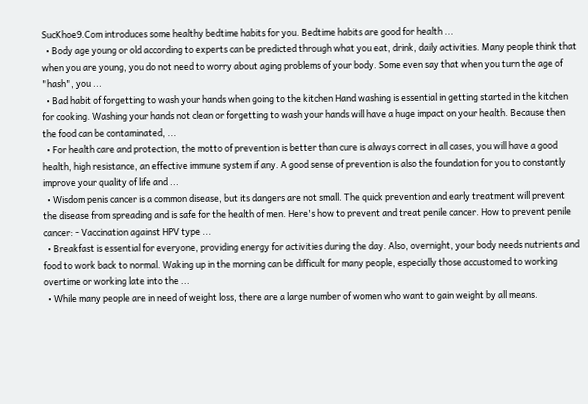SucKhoe9.Com introduces some healthy bedtime habits for you. Bedtime habits are good for health ...
  • Body age young or old according to experts can be predicted through what you eat, drink, daily activities. Many people think that when you are young, you do not need to worry about aging problems of your body. Some even say that when you turn the age of "hash", you ...
  • Bad habit of forgetting to wash your hands when going to the kitchen Hand washing is essential in getting started in the kitchen for cooking. Washing your hands not clean or forgetting to wash your hands will have a huge impact on your health. Because then the food can be contaminated, ...
  • For health care and protection, the motto of prevention is better than cure is always correct in all cases, you will have a good health, high resistance, an effective immune system if any. A good sense of prevention is also the foundation for you to constantly improve your quality of life and ...
  • Wisdom penis cancer is a common disease, but its dangers are not small. The quick prevention and early treatment will prevent the disease from spreading and is safe for the health of men. Here's how to prevent and treat penile cancer. How to prevent penile cancer: - Vaccination against HPV type ...
  • Breakfast is essential for everyone, providing energy for activities during the day. Also, overnight, your body needs nutrients and food to work back to normal. Waking up in the morning can be difficult for many people, especially those accustomed to working overtime or working late into the ...
  • While many people are in need of weight loss, there are a large number of women who want to gain weight by all means.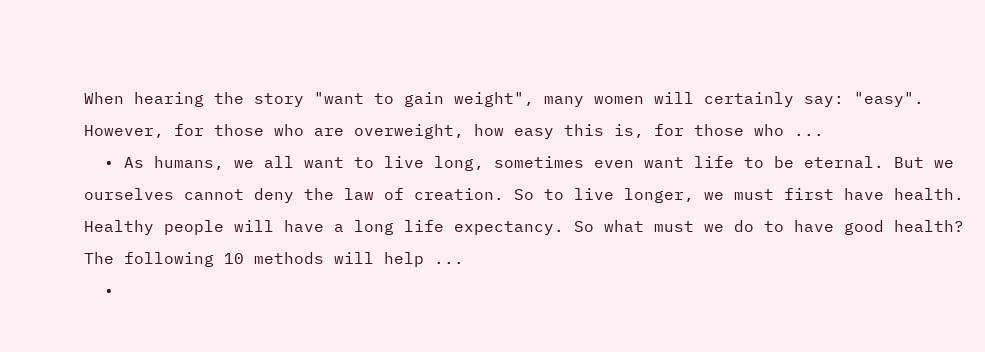When hearing the story "want to gain weight", many women will certainly say: "easy". However, for those who are overweight, how easy this is, for those who ...
  • As humans, we all want to live long, sometimes even want life to be eternal. But we ourselves cannot deny the law of creation. So to live longer, we must first have health. Healthy people will have a long life expectancy. So what must we do to have good health? The following 10 methods will help ...
  •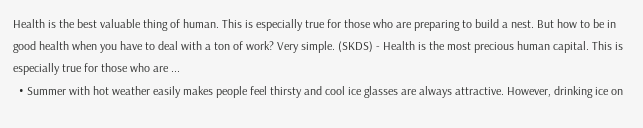Health is the best valuable thing of human. This is especially true for those who are preparing to build a nest. But how to be in good health when you have to deal with a ton of work? Very simple. (SKDS) - Health is the most precious human capital. This is especially true for those who are ...
  • Summer with hot weather easily makes people feel thirsty and cool ice glasses are always attractive. However, drinking ice on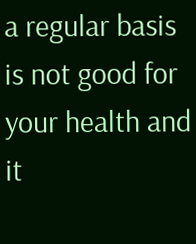a regular basis is not good for your health and it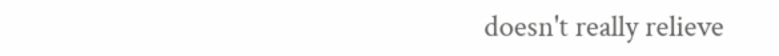doesn't really relieve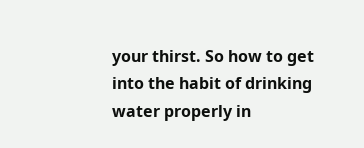your thirst. So how to get into the habit of drinking water properly in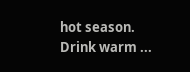hot season. Drink warm ...